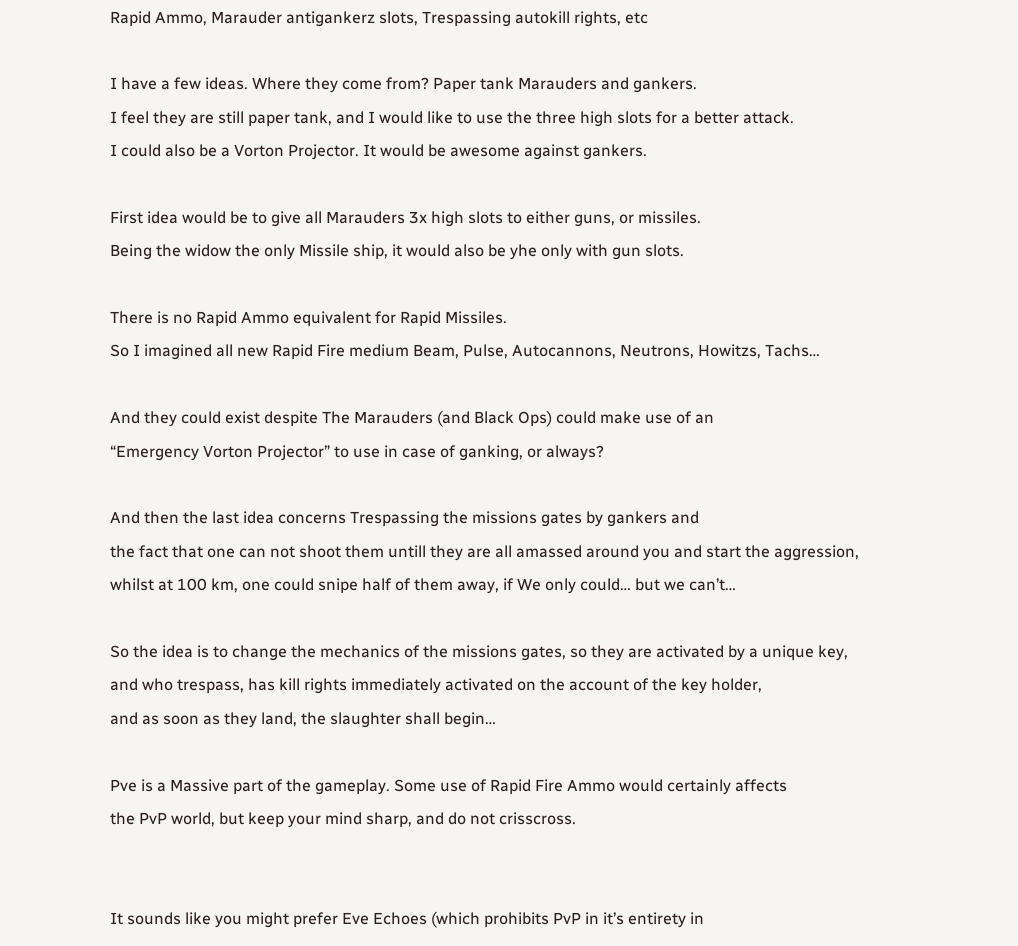Rapid Ammo, Marauder antigankerz slots, Trespassing autokill rights, etc

I have a few ideas. Where they come from? Paper tank Marauders and gankers.
I feel they are still paper tank, and I would like to use the three high slots for a better attack.
I could also be a Vorton Projector. It would be awesome against gankers.

First idea would be to give all Marauders 3x high slots to either guns, or missiles.
Being the widow the only Missile ship, it would also be yhe only with gun slots.

There is no Rapid Ammo equivalent for Rapid Missiles.
So I imagined all new Rapid Fire medium Beam, Pulse, Autocannons, Neutrons, Howitzs, Tachs…

And they could exist despite The Marauders (and Black Ops) could make use of an
“Emergency Vorton Projector” to use in case of ganking, or always?

And then the last idea concerns Trespassing the missions gates by gankers and
the fact that one can not shoot them untill they are all amassed around you and start the aggression,
whilst at 100 km, one could snipe half of them away, if We only could… but we can’t…

So the idea is to change the mechanics of the missions gates, so they are activated by a unique key,
and who trespass, has kill rights immediately activated on the account of the key holder,
and as soon as they land, the slaughter shall begin…

Pve is a Massive part of the gameplay. Some use of Rapid Fire Ammo would certainly affects
the PvP world, but keep your mind sharp, and do not crisscross.


It sounds like you might prefer Eve Echoes (which prohibits PvP in it’s entirety in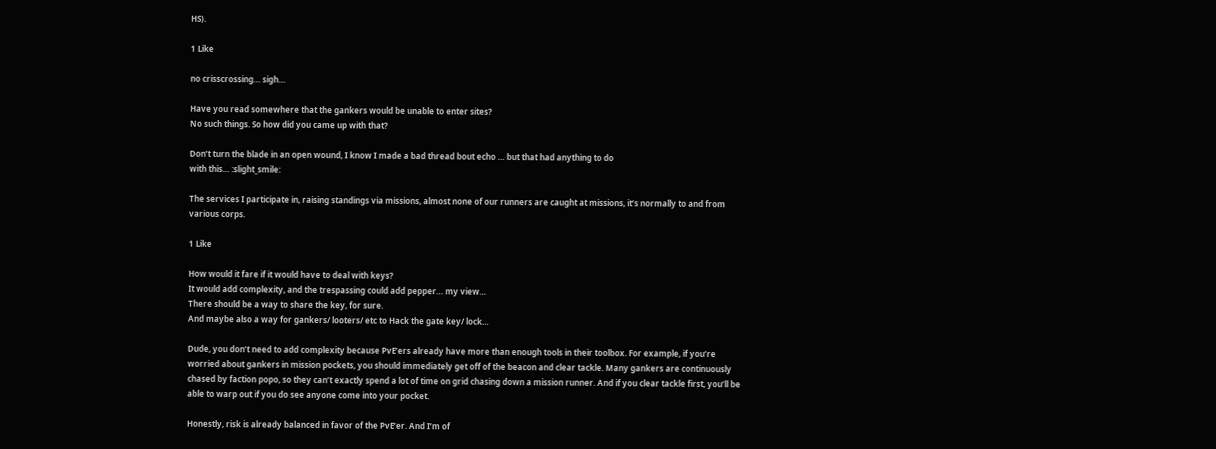HS).

1 Like

no crisscrossing… sigh…

Have you read somewhere that the gankers would be unable to enter sites?
No such things. So how did you came up with that?

Don’t turn the blade in an open wound, I know I made a bad thread bout echo … but that had anything to do
with this… :slight_smile:

The services I participate in, raising standings via missions, almost none of our runners are caught at missions, it’s normally to and from various corps.

1 Like

How would it fare if it would have to deal with keys?
It would add complexity, and the trespassing could add pepper… my view…
There should be a way to share the key, for sure.
And maybe also a way for gankers/ looters/ etc to Hack the gate key/ lock…

Dude, you don’t need to add complexity because PvE’ers already have more than enough tools in their toolbox. For example, if you’re worried about gankers in mission pockets, you should immediately get off of the beacon and clear tackle. Many gankers are continuously chased by faction popo, so they can’t exactly spend a lot of time on grid chasing down a mission runner. And if you clear tackle first, you’ll be able to warp out if you do see anyone come into your pocket.

Honestly, risk is already balanced in favor of the PvE’er. And I’m of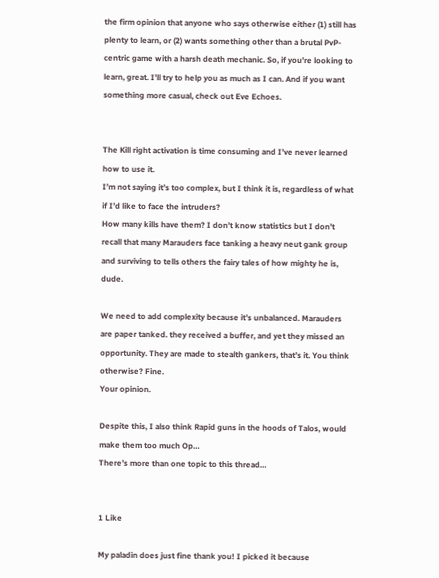the firm opinion that anyone who says otherwise either (1) still has plenty to learn, or (2) wants something other than a brutal PvP-centric game with a harsh death mechanic. So, if you’re looking to learn, great. I’ll try to help you as much as I can. And if you want something more casual, check out Eve Echoes.


The Kill right activation is time consuming and I’ve never learned how to use it.
I’m not saying it’s too complex, but I think it is, regardless of what if I’d like to face the intruders?
How many kills have them? I don’t know statistics but I don’t recall that many Marauders face tanking a heavy neut gank group and surviving to tells others the fairy tales of how mighty he is, dude.

We need to add complexity because it’s unbalanced. Marauders are paper tanked. they received a buffer, and yet they missed an opportunity. They are made to stealth gankers, that’s it. You think otherwise? Fine.
Your opinion.

Despite this, I also think Rapid guns in the hoods of Talos, would make them too much Op…
There’s more than one topic to this thread…


1 Like

My paladin does just fine thank you! I picked it because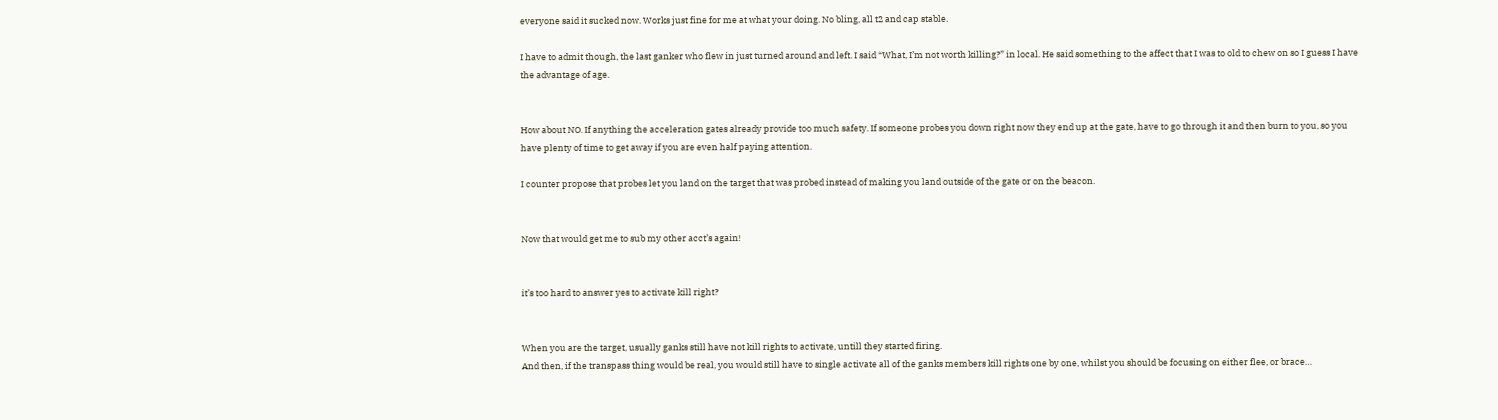everyone said it sucked now. Works just fine for me at what your doing. No bling, all t2 and cap stable.

I have to admit though, the last ganker who flew in just turned around and left. I said “What, I’m not worth killing?” in local. He said something to the affect that I was to old to chew on so I guess I have the advantage of age.


How about NO. If anything the acceleration gates already provide too much safety. If someone probes you down right now they end up at the gate, have to go through it and then burn to you, so you have plenty of time to get away if you are even half paying attention.

I counter propose that probes let you land on the target that was probed instead of making you land outside of the gate or on the beacon.


Now that would get me to sub my other acct’s again!


it’s too hard to answer yes to activate kill right?


When you are the target, usually ganks still have not kill rights to activate, untill they started firing.
And then, if the transpass thing would be real, you would still have to single activate all of the ganks members kill rights one by one, whilst you should be focusing on either flee, or brace…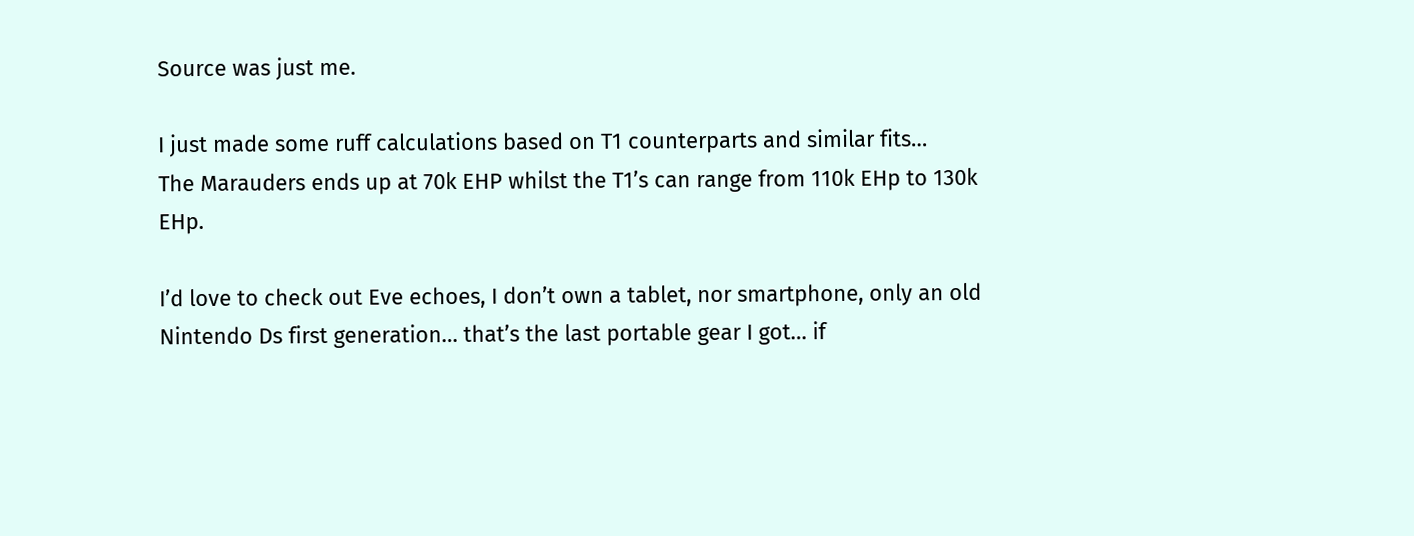Source was just me.

I just made some ruff calculations based on T1 counterparts and similar fits…
The Marauders ends up at 70k EHP whilst the T1’s can range from 110k EHp to 130k EHp.

I’d love to check out Eve echoes, I don’t own a tablet, nor smartphone, only an old Nintendo Ds first generation… that’s the last portable gear I got… if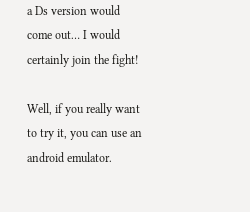a Ds version would come out… I would certainly join the fight!

Well, if you really want to try it, you can use an android emulator.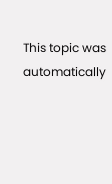This topic was automatically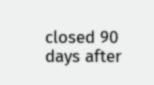closed 90 days after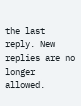the last reply. New replies are no longer allowed.